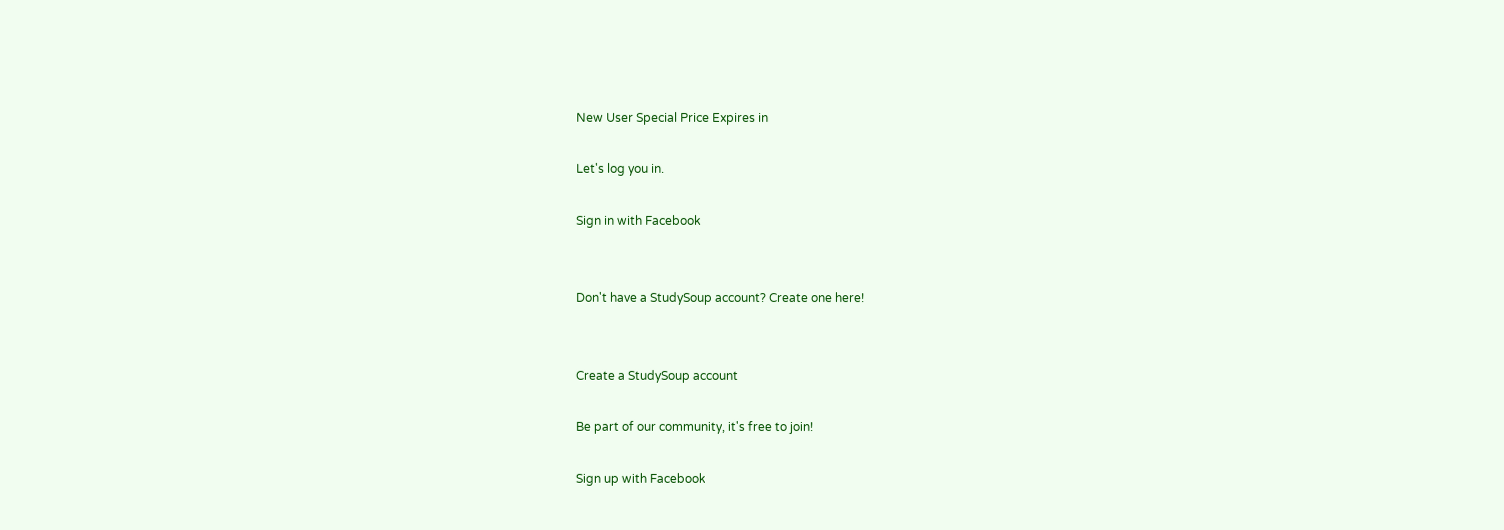New User Special Price Expires in

Let's log you in.

Sign in with Facebook


Don't have a StudySoup account? Create one here!


Create a StudySoup account

Be part of our community, it's free to join!

Sign up with Facebook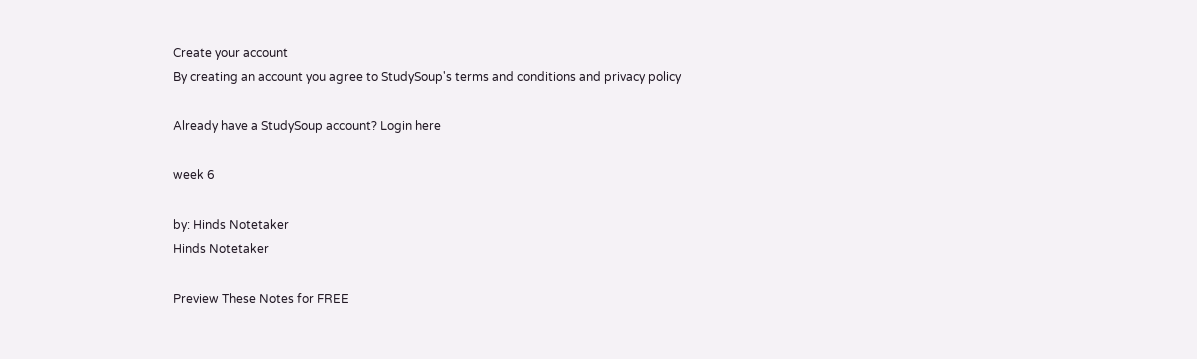Create your account
By creating an account you agree to StudySoup's terms and conditions and privacy policy

Already have a StudySoup account? Login here

week 6

by: Hinds Notetaker
Hinds Notetaker

Preview These Notes for FREE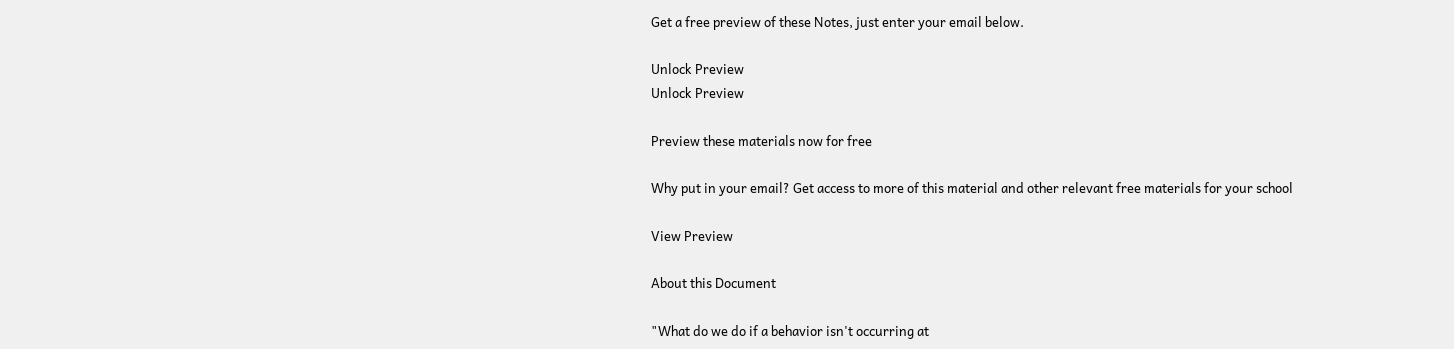Get a free preview of these Notes, just enter your email below.

Unlock Preview
Unlock Preview

Preview these materials now for free

Why put in your email? Get access to more of this material and other relevant free materials for your school

View Preview

About this Document

"What do we do if a behavior isn't occurring at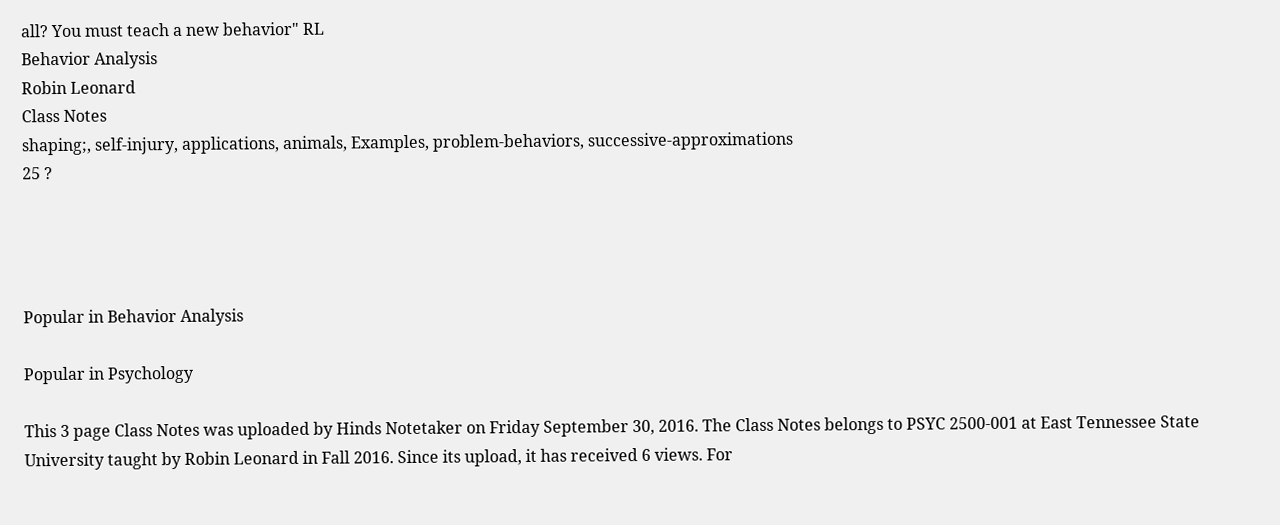all? You must teach a new behavior" RL
Behavior Analysis
Robin Leonard
Class Notes
shaping;, self-injury, applications, animals, Examples, problem-behaviors, successive-approximations
25 ?




Popular in Behavior Analysis

Popular in Psychology

This 3 page Class Notes was uploaded by Hinds Notetaker on Friday September 30, 2016. The Class Notes belongs to PSYC 2500-001 at East Tennessee State University taught by Robin Leonard in Fall 2016. Since its upload, it has received 6 views. For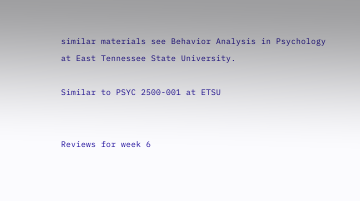similar materials see Behavior Analysis in Psychology at East Tennessee State University.

Similar to PSYC 2500-001 at ETSU


Reviews for week 6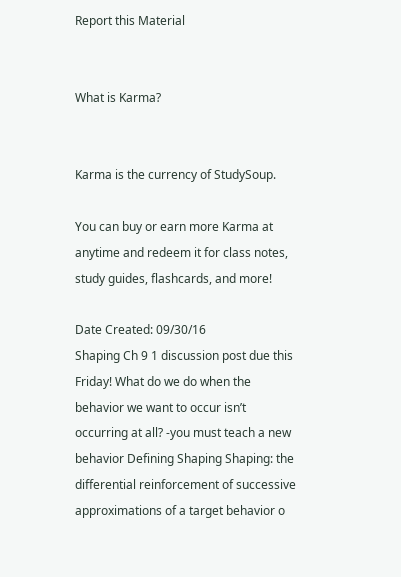Report this Material


What is Karma?


Karma is the currency of StudySoup.

You can buy or earn more Karma at anytime and redeem it for class notes, study guides, flashcards, and more!

Date Created: 09/30/16
Shaping Ch 9 1 discussion post due this Friday! What do we do when the behavior we want to occur isn’t occurring at all? -you must teach a new behavior Defining Shaping Shaping: the differential reinforcement of successive approximations of a target behavior o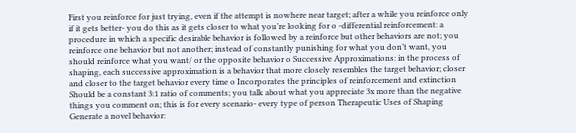First you reinforce for just trying, even if the attempt is nowhere near target; after a while you reinforce only if it gets better- you do this as it gets closer to what you’re looking for o -differential reinforcement: a procedure in which a specific desirable behavior is followed by a reinforce but other behaviors are not; you reinforce one behavior but not another; instead of constantly punishing for what you don’t want, you should reinforce what you want/ or the opposite behavior o Successive Approximations: in the process of shaping, each successive approximation is a behavior that more closely resembles the target behavior; closer and closer to the target behavior every time o Incorporates the principles of reinforcement and extinction Should be a constant 3:1 ratio of comments; you talk about what you appreciate 3x more than the negative things you comment on; this is for every scenario- every type of person Therapeutic Uses of Shaping Generate a novel behavior: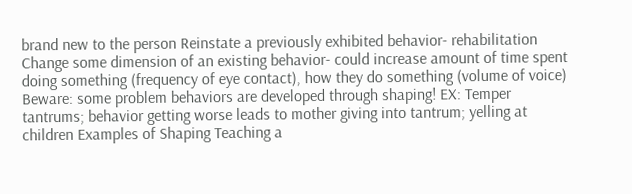brand new to the person Reinstate a previously exhibited behavior- rehabilitation Change some dimension of an existing behavior- could increase amount of time spent doing something (frequency of eye contact), how they do something (volume of voice) Beware: some problem behaviors are developed through shaping! EX: Temper tantrums; behavior getting worse leads to mother giving into tantrum; yelling at children Examples of Shaping Teaching a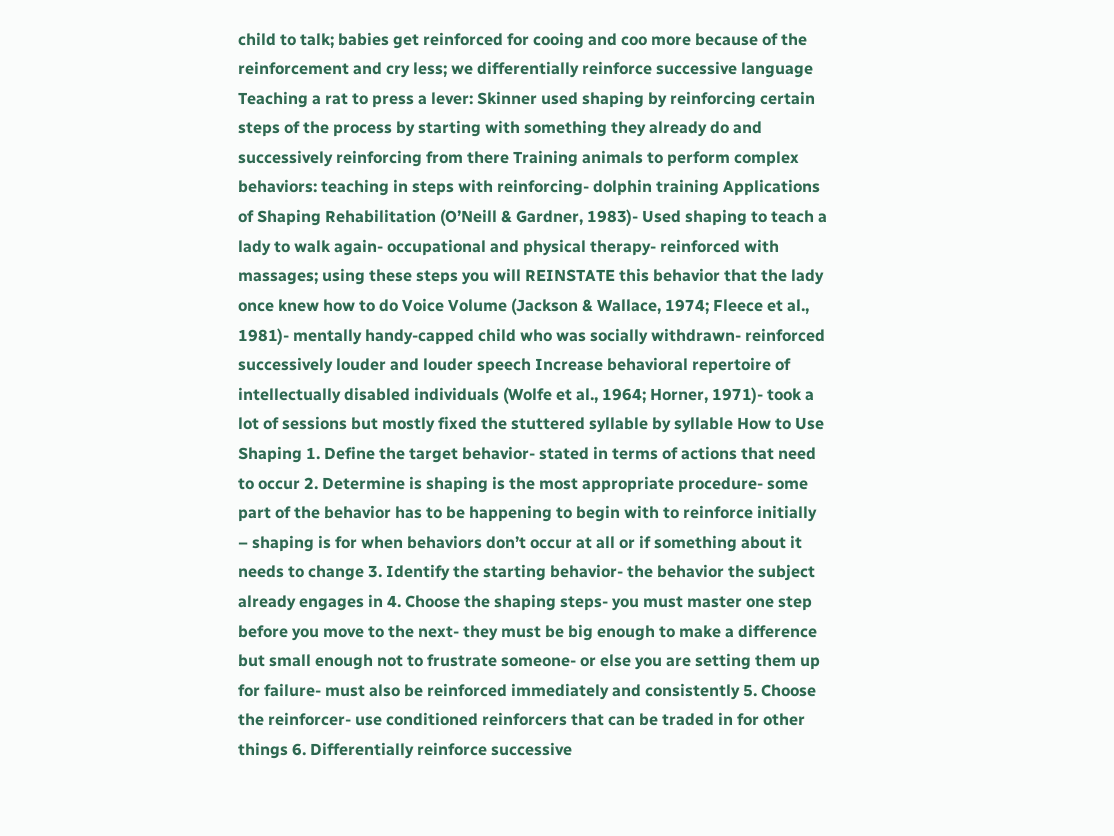child to talk; babies get reinforced for cooing and coo more because of the reinforcement and cry less; we differentially reinforce successive language Teaching a rat to press a lever: Skinner used shaping by reinforcing certain steps of the process by starting with something they already do and successively reinforcing from there Training animals to perform complex behaviors: teaching in steps with reinforcing- dolphin training Applications of Shaping Rehabilitation (O’Neill & Gardner, 1983)- Used shaping to teach a lady to walk again- occupational and physical therapy- reinforced with massages; using these steps you will REINSTATE this behavior that the lady once knew how to do Voice Volume (Jackson & Wallace, 1974; Fleece et al., 1981)- mentally handy-capped child who was socially withdrawn- reinforced successively louder and louder speech Increase behavioral repertoire of intellectually disabled individuals (Wolfe et al., 1964; Horner, 1971)- took a lot of sessions but mostly fixed the stuttered syllable by syllable How to Use Shaping 1. Define the target behavior- stated in terms of actions that need to occur 2. Determine is shaping is the most appropriate procedure- some part of the behavior has to be happening to begin with to reinforce initially – shaping is for when behaviors don’t occur at all or if something about it needs to change 3. Identify the starting behavior- the behavior the subject already engages in 4. Choose the shaping steps- you must master one step before you move to the next- they must be big enough to make a difference but small enough not to frustrate someone- or else you are setting them up for failure- must also be reinforced immediately and consistently 5. Choose the reinforcer- use conditioned reinforcers that can be traded in for other things 6. Differentially reinforce successive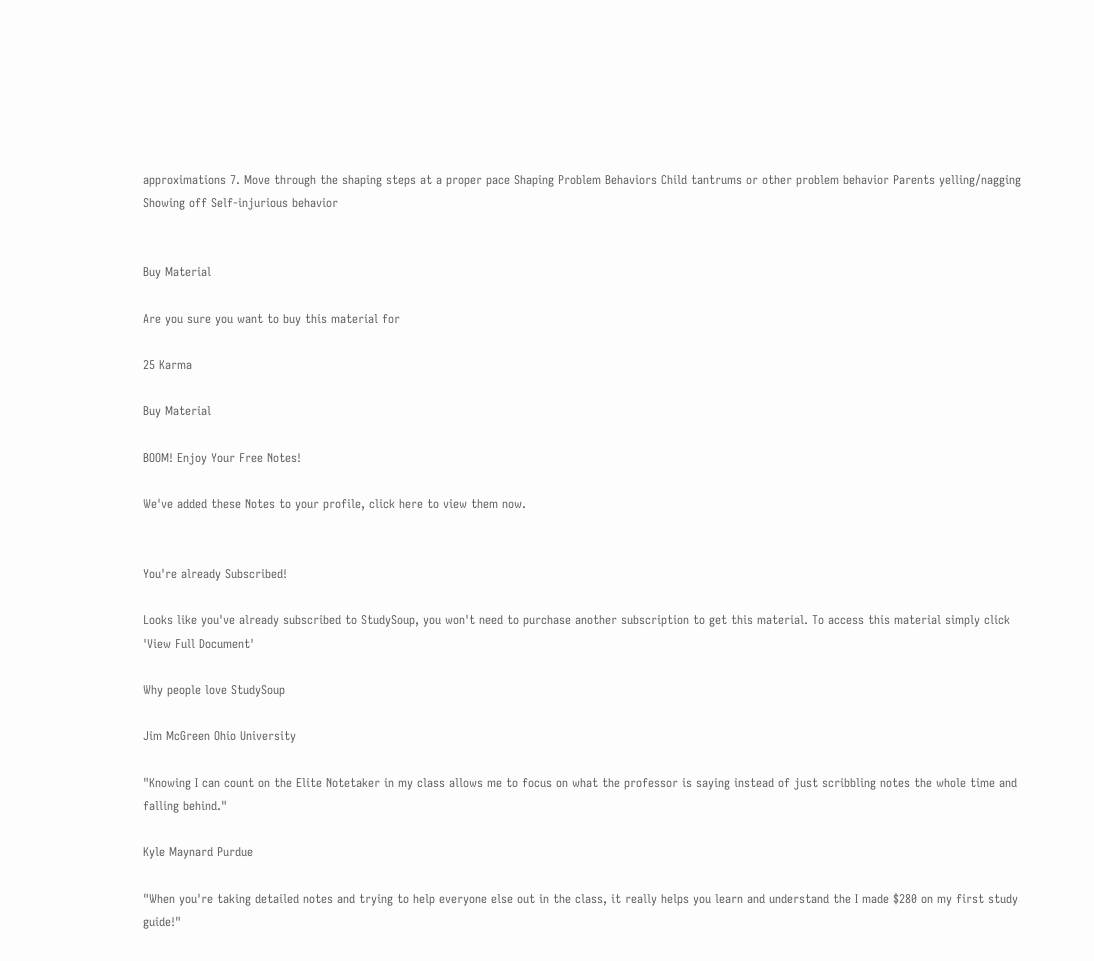approximations 7. Move through the shaping steps at a proper pace Shaping Problem Behaviors Child tantrums or other problem behavior Parents yelling/nagging Showing off Self-injurious behavior


Buy Material

Are you sure you want to buy this material for

25 Karma

Buy Material

BOOM! Enjoy Your Free Notes!

We've added these Notes to your profile, click here to view them now.


You're already Subscribed!

Looks like you've already subscribed to StudySoup, you won't need to purchase another subscription to get this material. To access this material simply click 'View Full Document'

Why people love StudySoup

Jim McGreen Ohio University

"Knowing I can count on the Elite Notetaker in my class allows me to focus on what the professor is saying instead of just scribbling notes the whole time and falling behind."

Kyle Maynard Purdue

"When you're taking detailed notes and trying to help everyone else out in the class, it really helps you learn and understand the I made $280 on my first study guide!"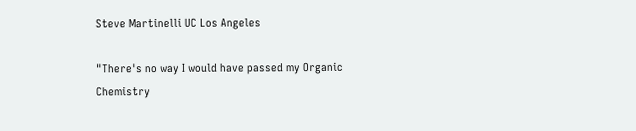Steve Martinelli UC Los Angeles

"There's no way I would have passed my Organic Chemistry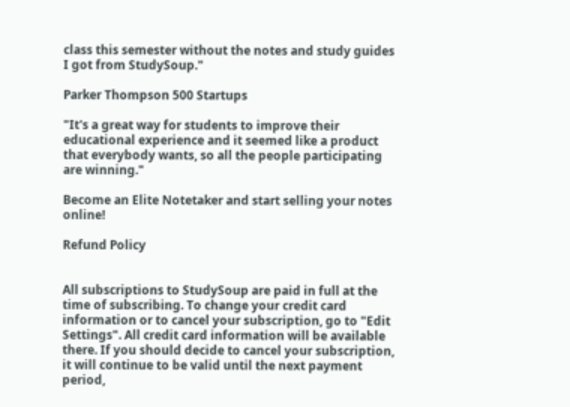class this semester without the notes and study guides I got from StudySoup."

Parker Thompson 500 Startups

"It's a great way for students to improve their educational experience and it seemed like a product that everybody wants, so all the people participating are winning."

Become an Elite Notetaker and start selling your notes online!

Refund Policy


All subscriptions to StudySoup are paid in full at the time of subscribing. To change your credit card information or to cancel your subscription, go to "Edit Settings". All credit card information will be available there. If you should decide to cancel your subscription, it will continue to be valid until the next payment period,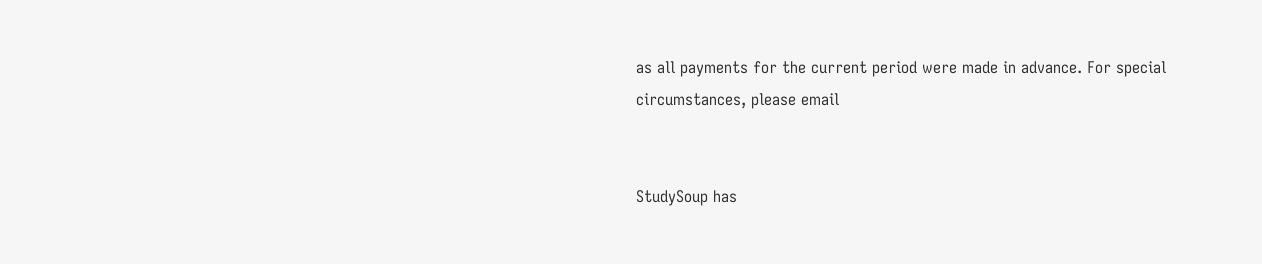as all payments for the current period were made in advance. For special circumstances, please email


StudySoup has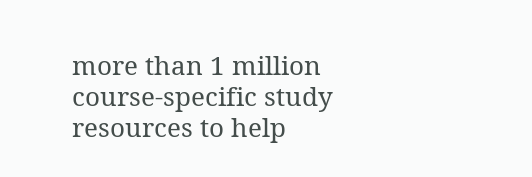more than 1 million course-specific study resources to help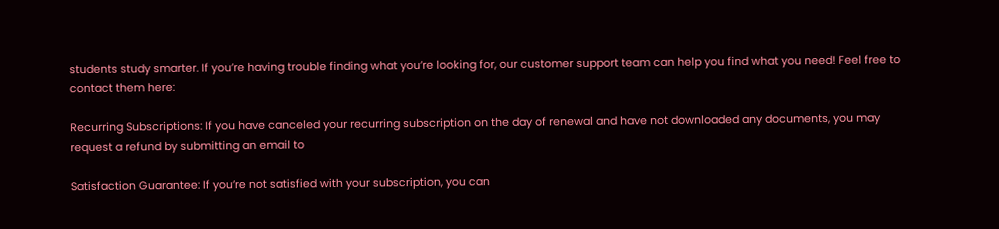students study smarter. If you’re having trouble finding what you’re looking for, our customer support team can help you find what you need! Feel free to contact them here:

Recurring Subscriptions: If you have canceled your recurring subscription on the day of renewal and have not downloaded any documents, you may request a refund by submitting an email to

Satisfaction Guarantee: If you’re not satisfied with your subscription, you can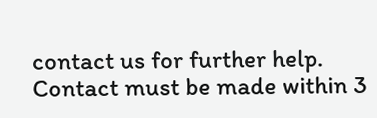contact us for further help. Contact must be made within 3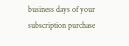business days of your subscription purchase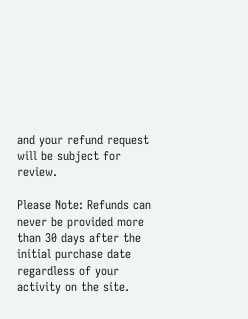and your refund request will be subject for review.

Please Note: Refunds can never be provided more than 30 days after the initial purchase date regardless of your activity on the site.